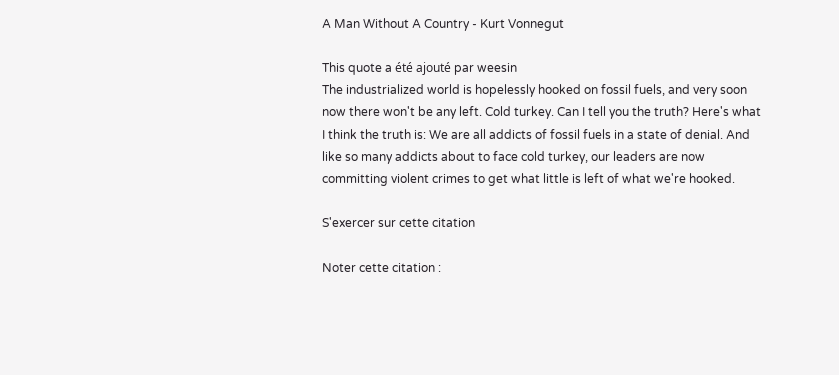A Man Without A Country - Kurt Vonnegut

This quote a été ajouté par weesin
The industrialized world is hopelessly hooked on fossil fuels, and very soon now there won't be any left. Cold turkey. Can I tell you the truth? Here's what I think the truth is: We are all addicts of fossil fuels in a state of denial. And like so many addicts about to face cold turkey, our leaders are now committing violent crimes to get what little is left of what we're hooked.

S'exercer sur cette citation

Noter cette citation :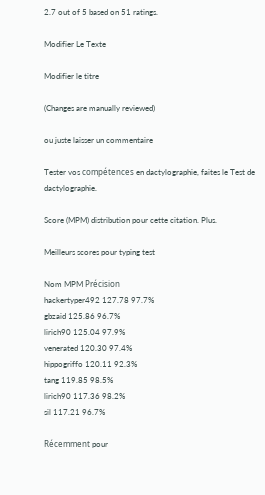2.7 out of 5 based on 51 ratings.

Modifier Le Texte

Modifier le titre

(Changes are manually reviewed)

ou juste laisser un commentaire

Tester vos compétences en dactylographie, faites le Test de dactylographie.

Score (MPM) distribution pour cette citation. Plus.

Meilleurs scores pour typing test

Nom MPM Précision
hackertyper492 127.78 97.7%
gbzaid 125.86 96.7%
lirich90 125.04 97.9%
venerated 120.30 97.4%
hippogriffo 120.11 92.3%
tang 119.85 98.5%
lirich90 117.36 98.2%
sil 117.21 96.7%

Récemment pour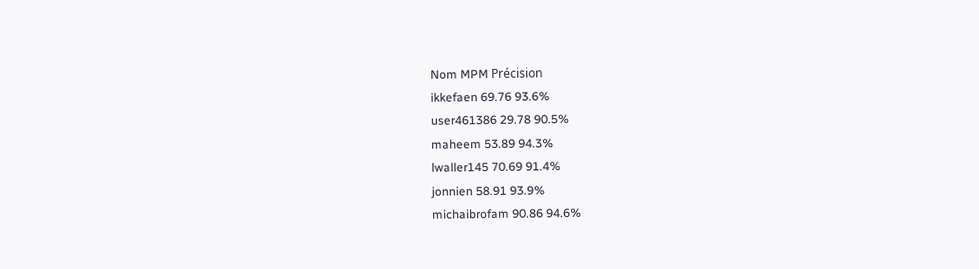Nom MPM Précision
ikkefaen 69.76 93.6%
user461386 29.78 90.5%
maheem 53.89 94.3%
lwaller145 70.69 91.4%
jonnien 58.91 93.9%
michaibrofam 90.86 94.6%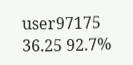user97175 36.25 92.7%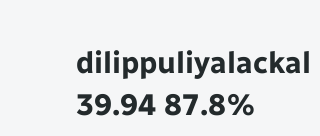dilippuliyalackal 39.94 87.8%